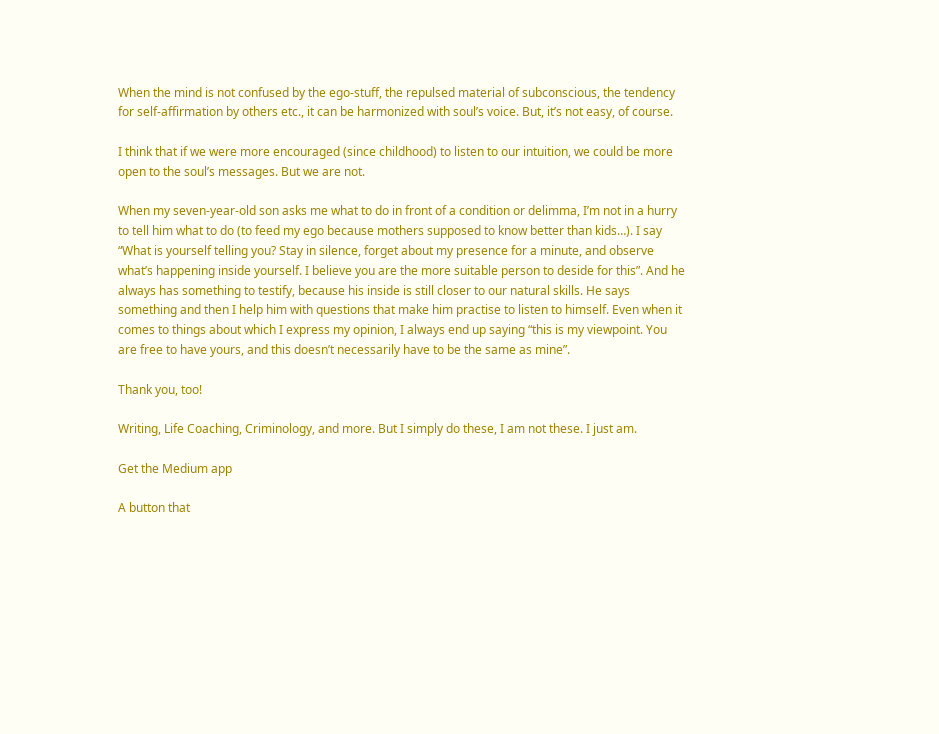When the mind is not confused by the ego-stuff, the repulsed material of subconscious, the tendency for self-affirmation by others etc., it can be harmonized with soul’s voice. But, it’s not easy, of course.

I think that if we were more encouraged (since childhood) to listen to our intuition, we could be more open to the soul’s messages. But we are not.

When my seven-year-old son asks me what to do in front of a condition or delimma, I’m not in a hurry to tell him what to do (to feed my ego because mothers supposed to know better than kids…). I say “What is yourself telling you? Stay in silence, forget about my presence for a minute, and observe what’s happening inside yourself. I believe you are the more suitable person to deside for this”. And he always has something to testify, because his inside is still closer to our natural skills. He says something and then I help him with questions that make him practise to listen to himself. Even when it comes to things about which I express my opinion, I always end up saying “this is my viewpoint. You are free to have yours, and this doesn’t necessarily have to be the same as mine”.

Thank you, too!

Writing, Life Coaching, Criminology, and more. But I simply do these, I am not these. I just am.

Get the Medium app

A button that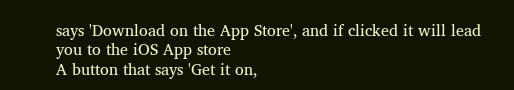says 'Download on the App Store', and if clicked it will lead you to the iOS App store
A button that says 'Get it on,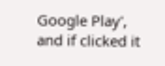Google Play', and if clicked it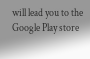will lead you to the Google Play store